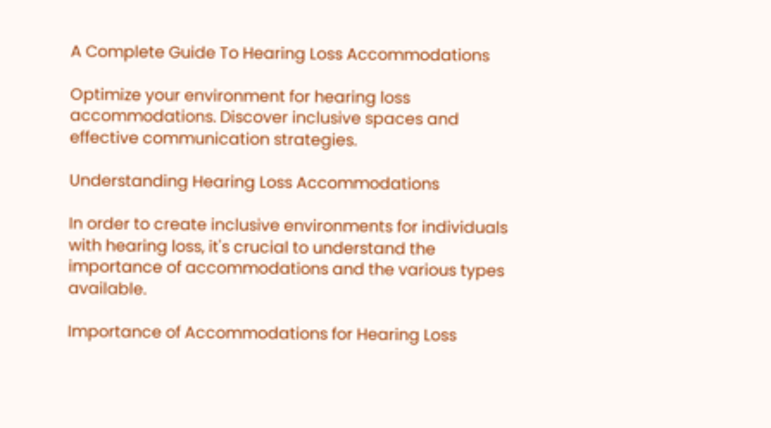A Complete Guide To Hearing Loss Accommodations

Optimize your environment for hearing loss accommodations. Discover inclusive spaces and effective communication strategies.

Understanding Hearing Loss Accommodations

In order to create inclusive environments for individuals with hearing loss, it's crucial to understand the importance of accommodations and the various types available.

Importance of Accommodations for Hearing Loss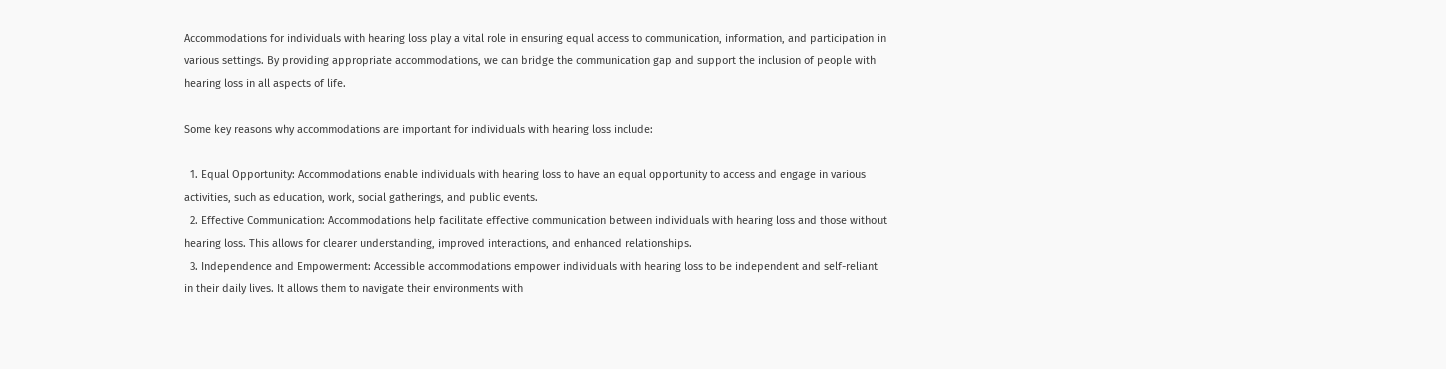Accommodations for individuals with hearing loss play a vital role in ensuring equal access to communication, information, and participation in various settings. By providing appropriate accommodations, we can bridge the communication gap and support the inclusion of people with hearing loss in all aspects of life.

Some key reasons why accommodations are important for individuals with hearing loss include:

  1. Equal Opportunity: Accommodations enable individuals with hearing loss to have an equal opportunity to access and engage in various activities, such as education, work, social gatherings, and public events.
  2. Effective Communication: Accommodations help facilitate effective communication between individuals with hearing loss and those without hearing loss. This allows for clearer understanding, improved interactions, and enhanced relationships.
  3. Independence and Empowerment: Accessible accommodations empower individuals with hearing loss to be independent and self-reliant in their daily lives. It allows them to navigate their environments with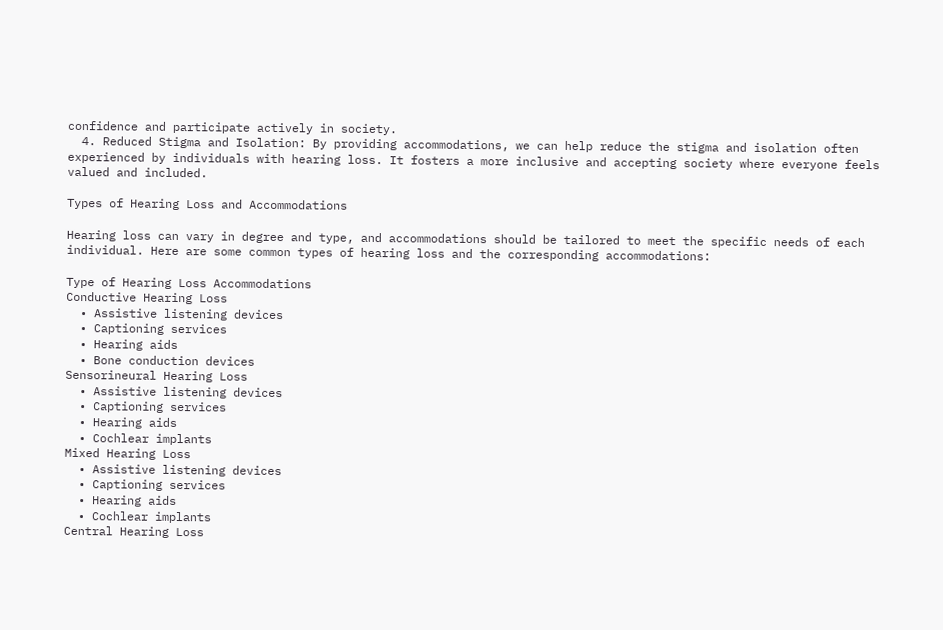confidence and participate actively in society.
  4. Reduced Stigma and Isolation: By providing accommodations, we can help reduce the stigma and isolation often experienced by individuals with hearing loss. It fosters a more inclusive and accepting society where everyone feels valued and included.

Types of Hearing Loss and Accommodations

Hearing loss can vary in degree and type, and accommodations should be tailored to meet the specific needs of each individual. Here are some common types of hearing loss and the corresponding accommodations:

Type of Hearing Loss Accommodations
Conductive Hearing Loss
  • Assistive listening devices
  • Captioning services
  • Hearing aids
  • Bone conduction devices
Sensorineural Hearing Loss
  • Assistive listening devices
  • Captioning services
  • Hearing aids
  • Cochlear implants
Mixed Hearing Loss
  • Assistive listening devices
  • Captioning services
  • Hearing aids
  • Cochlear implants
Central Hearing Loss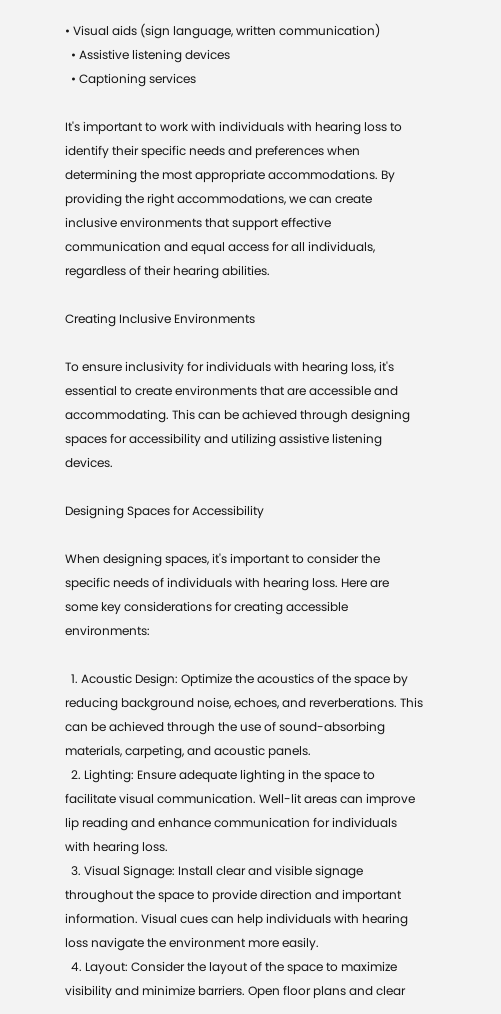• Visual aids (sign language, written communication)
  • Assistive listening devices
  • Captioning services

It's important to work with individuals with hearing loss to identify their specific needs and preferences when determining the most appropriate accommodations. By providing the right accommodations, we can create inclusive environments that support effective communication and equal access for all individuals, regardless of their hearing abilities.

Creating Inclusive Environments

To ensure inclusivity for individuals with hearing loss, it's essential to create environments that are accessible and accommodating. This can be achieved through designing spaces for accessibility and utilizing assistive listening devices.

Designing Spaces for Accessibility

When designing spaces, it's important to consider the specific needs of individuals with hearing loss. Here are some key considerations for creating accessible environments:

  1. Acoustic Design: Optimize the acoustics of the space by reducing background noise, echoes, and reverberations. This can be achieved through the use of sound-absorbing materials, carpeting, and acoustic panels.
  2. Lighting: Ensure adequate lighting in the space to facilitate visual communication. Well-lit areas can improve lip reading and enhance communication for individuals with hearing loss.
  3. Visual Signage: Install clear and visible signage throughout the space to provide direction and important information. Visual cues can help individuals with hearing loss navigate the environment more easily.
  4. Layout: Consider the layout of the space to maximize visibility and minimize barriers. Open floor plans and clear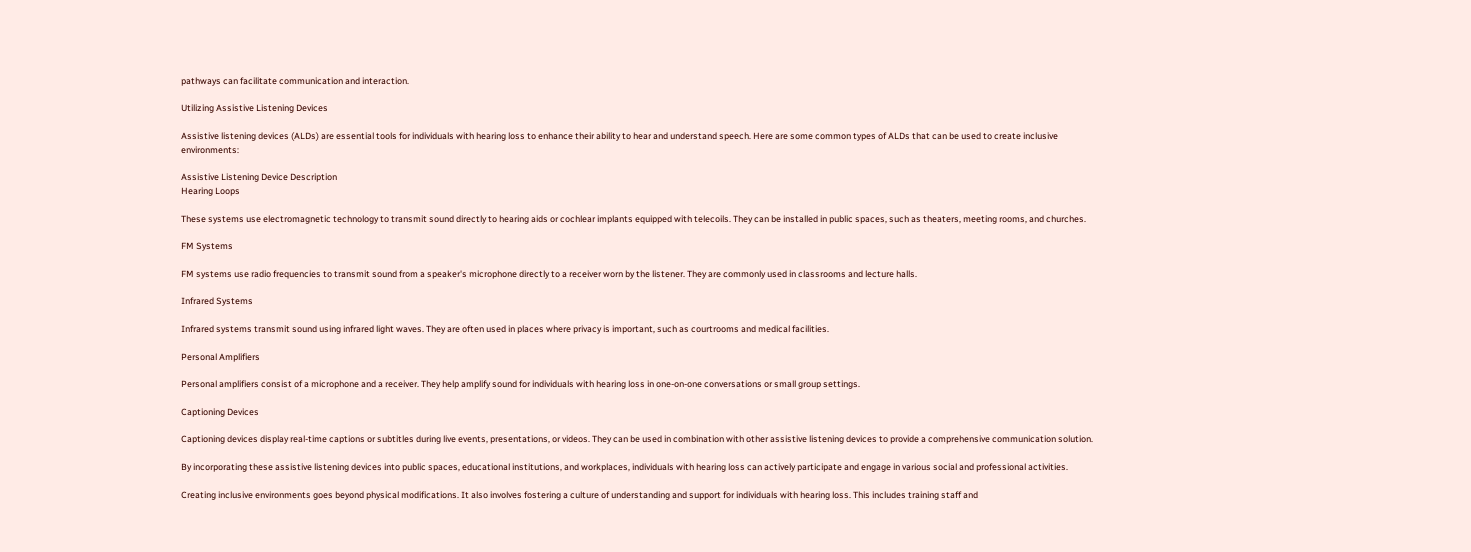pathways can facilitate communication and interaction.

Utilizing Assistive Listening Devices

Assistive listening devices (ALDs) are essential tools for individuals with hearing loss to enhance their ability to hear and understand speech. Here are some common types of ALDs that can be used to create inclusive environments:

Assistive Listening Device Description
Hearing Loops

These systems use electromagnetic technology to transmit sound directly to hearing aids or cochlear implants equipped with telecoils. They can be installed in public spaces, such as theaters, meeting rooms, and churches.

FM Systems

FM systems use radio frequencies to transmit sound from a speaker's microphone directly to a receiver worn by the listener. They are commonly used in classrooms and lecture halls.

Infrared Systems

Infrared systems transmit sound using infrared light waves. They are often used in places where privacy is important, such as courtrooms and medical facilities.

Personal Amplifiers

Personal amplifiers consist of a microphone and a receiver. They help amplify sound for individuals with hearing loss in one-on-one conversations or small group settings.

Captioning Devices

Captioning devices display real-time captions or subtitles during live events, presentations, or videos. They can be used in combination with other assistive listening devices to provide a comprehensive communication solution.

By incorporating these assistive listening devices into public spaces, educational institutions, and workplaces, individuals with hearing loss can actively participate and engage in various social and professional activities.

Creating inclusive environments goes beyond physical modifications. It also involves fostering a culture of understanding and support for individuals with hearing loss. This includes training staff and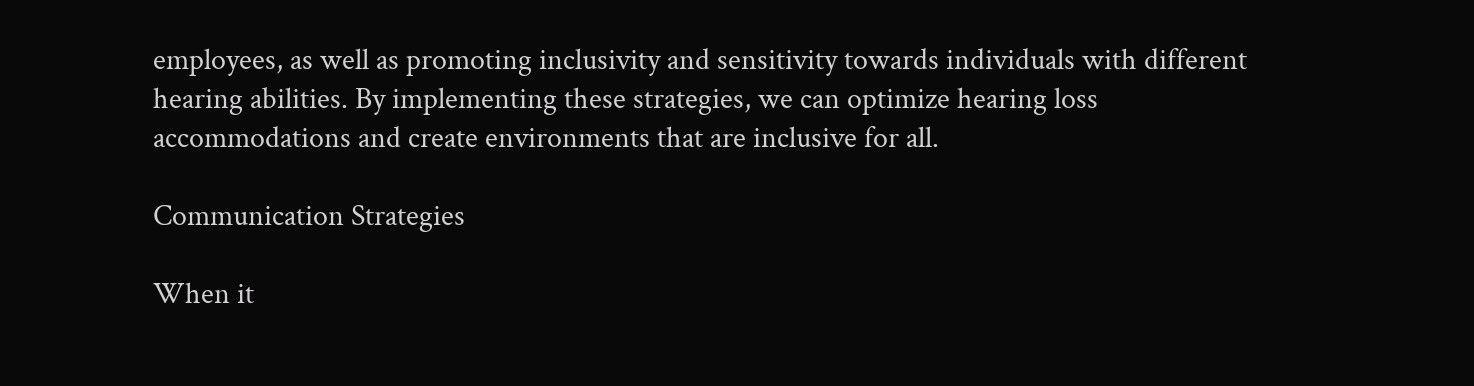employees, as well as promoting inclusivity and sensitivity towards individuals with different hearing abilities. By implementing these strategies, we can optimize hearing loss accommodations and create environments that are inclusive for all.

Communication Strategies

When it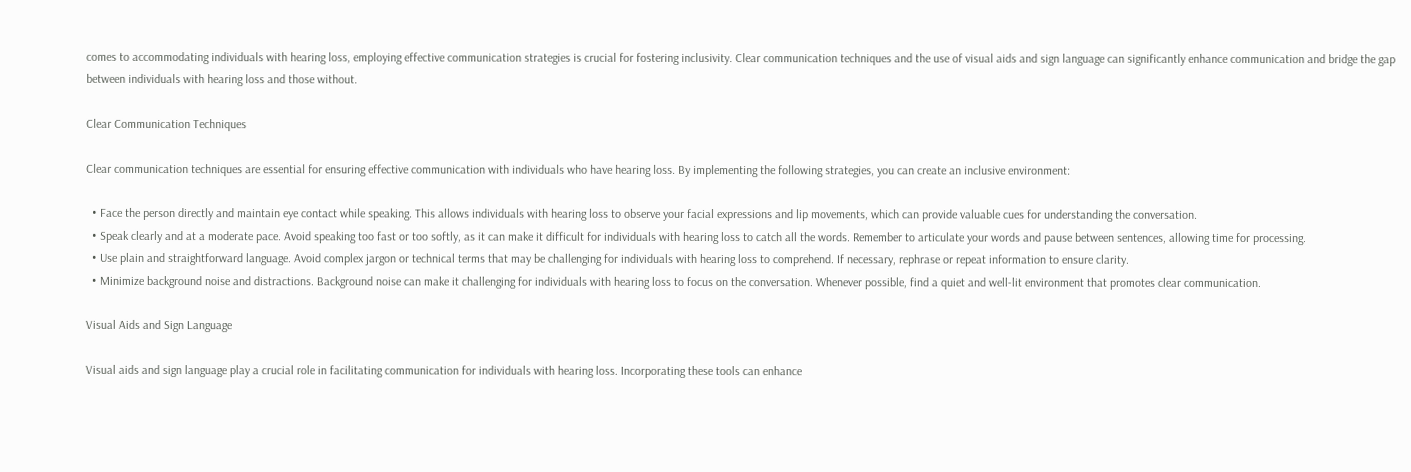comes to accommodating individuals with hearing loss, employing effective communication strategies is crucial for fostering inclusivity. Clear communication techniques and the use of visual aids and sign language can significantly enhance communication and bridge the gap between individuals with hearing loss and those without.

Clear Communication Techniques

Clear communication techniques are essential for ensuring effective communication with individuals who have hearing loss. By implementing the following strategies, you can create an inclusive environment:

  • Face the person directly and maintain eye contact while speaking. This allows individuals with hearing loss to observe your facial expressions and lip movements, which can provide valuable cues for understanding the conversation.
  • Speak clearly and at a moderate pace. Avoid speaking too fast or too softly, as it can make it difficult for individuals with hearing loss to catch all the words. Remember to articulate your words and pause between sentences, allowing time for processing.
  • Use plain and straightforward language. Avoid complex jargon or technical terms that may be challenging for individuals with hearing loss to comprehend. If necessary, rephrase or repeat information to ensure clarity.
  • Minimize background noise and distractions. Background noise can make it challenging for individuals with hearing loss to focus on the conversation. Whenever possible, find a quiet and well-lit environment that promotes clear communication.

Visual Aids and Sign Language

Visual aids and sign language play a crucial role in facilitating communication for individuals with hearing loss. Incorporating these tools can enhance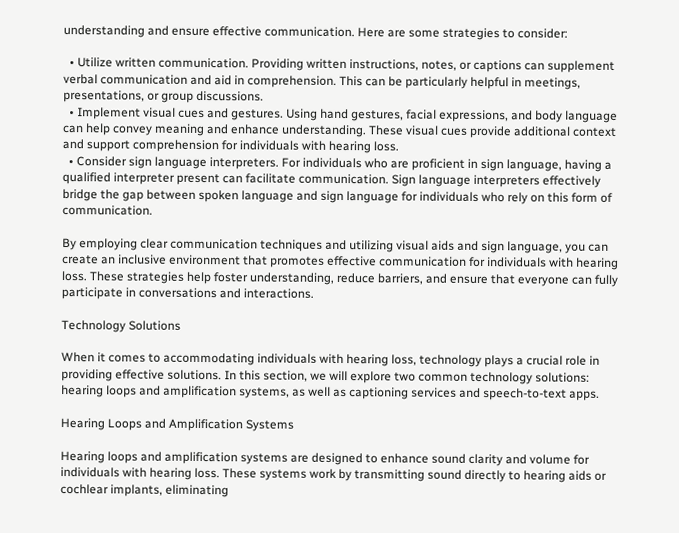understanding and ensure effective communication. Here are some strategies to consider:

  • Utilize written communication. Providing written instructions, notes, or captions can supplement verbal communication and aid in comprehension. This can be particularly helpful in meetings, presentations, or group discussions.
  • Implement visual cues and gestures. Using hand gestures, facial expressions, and body language can help convey meaning and enhance understanding. These visual cues provide additional context and support comprehension for individuals with hearing loss.
  • Consider sign language interpreters. For individuals who are proficient in sign language, having a qualified interpreter present can facilitate communication. Sign language interpreters effectively bridge the gap between spoken language and sign language for individuals who rely on this form of communication.

By employing clear communication techniques and utilizing visual aids and sign language, you can create an inclusive environment that promotes effective communication for individuals with hearing loss. These strategies help foster understanding, reduce barriers, and ensure that everyone can fully participate in conversations and interactions.

Technology Solutions

When it comes to accommodating individuals with hearing loss, technology plays a crucial role in providing effective solutions. In this section, we will explore two common technology solutions: hearing loops and amplification systems, as well as captioning services and speech-to-text apps.

Hearing Loops and Amplification Systems

Hearing loops and amplification systems are designed to enhance sound clarity and volume for individuals with hearing loss. These systems work by transmitting sound directly to hearing aids or cochlear implants, eliminating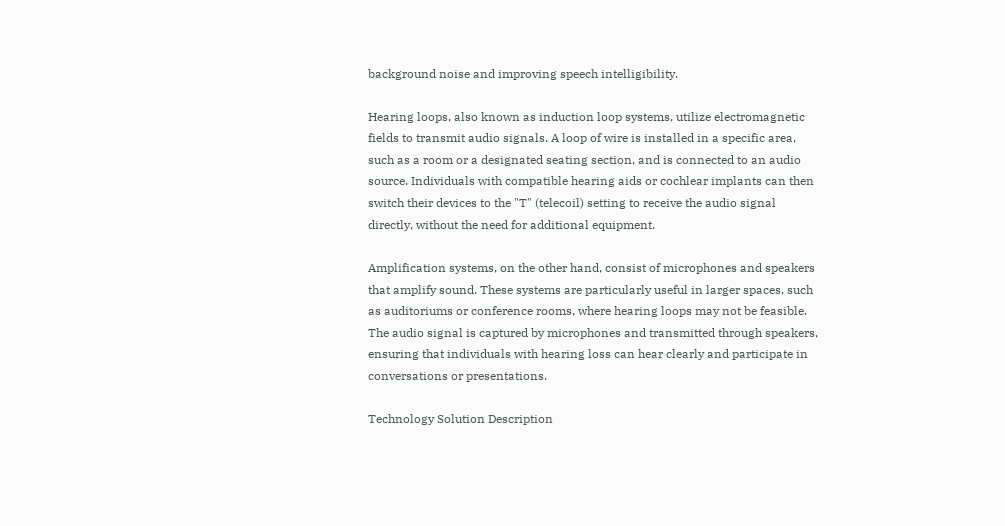background noise and improving speech intelligibility.

Hearing loops, also known as induction loop systems, utilize electromagnetic fields to transmit audio signals. A loop of wire is installed in a specific area, such as a room or a designated seating section, and is connected to an audio source. Individuals with compatible hearing aids or cochlear implants can then switch their devices to the "T" (telecoil) setting to receive the audio signal directly, without the need for additional equipment.

Amplification systems, on the other hand, consist of microphones and speakers that amplify sound. These systems are particularly useful in larger spaces, such as auditoriums or conference rooms, where hearing loops may not be feasible. The audio signal is captured by microphones and transmitted through speakers, ensuring that individuals with hearing loss can hear clearly and participate in conversations or presentations.

Technology Solution Description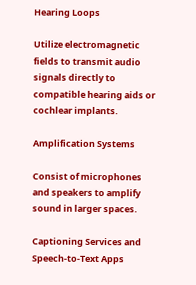Hearing Loops

Utilize electromagnetic fields to transmit audio signals directly to compatible hearing aids or cochlear implants.

Amplification Systems

Consist of microphones and speakers to amplify sound in larger spaces.

Captioning Services and Speech-to-Text Apps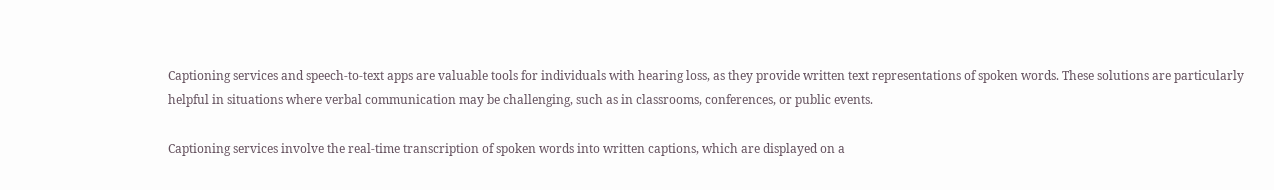Captioning services and speech-to-text apps are valuable tools for individuals with hearing loss, as they provide written text representations of spoken words. These solutions are particularly helpful in situations where verbal communication may be challenging, such as in classrooms, conferences, or public events.

Captioning services involve the real-time transcription of spoken words into written captions, which are displayed on a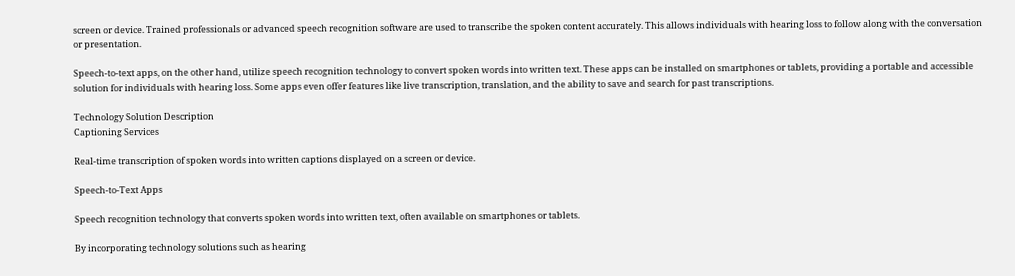screen or device. Trained professionals or advanced speech recognition software are used to transcribe the spoken content accurately. This allows individuals with hearing loss to follow along with the conversation or presentation.

Speech-to-text apps, on the other hand, utilize speech recognition technology to convert spoken words into written text. These apps can be installed on smartphones or tablets, providing a portable and accessible solution for individuals with hearing loss. Some apps even offer features like live transcription, translation, and the ability to save and search for past transcriptions.

Technology Solution Description
Captioning Services

Real-time transcription of spoken words into written captions displayed on a screen or device.

Speech-to-Text Apps

Speech recognition technology that converts spoken words into written text, often available on smartphones or tablets.

By incorporating technology solutions such as hearing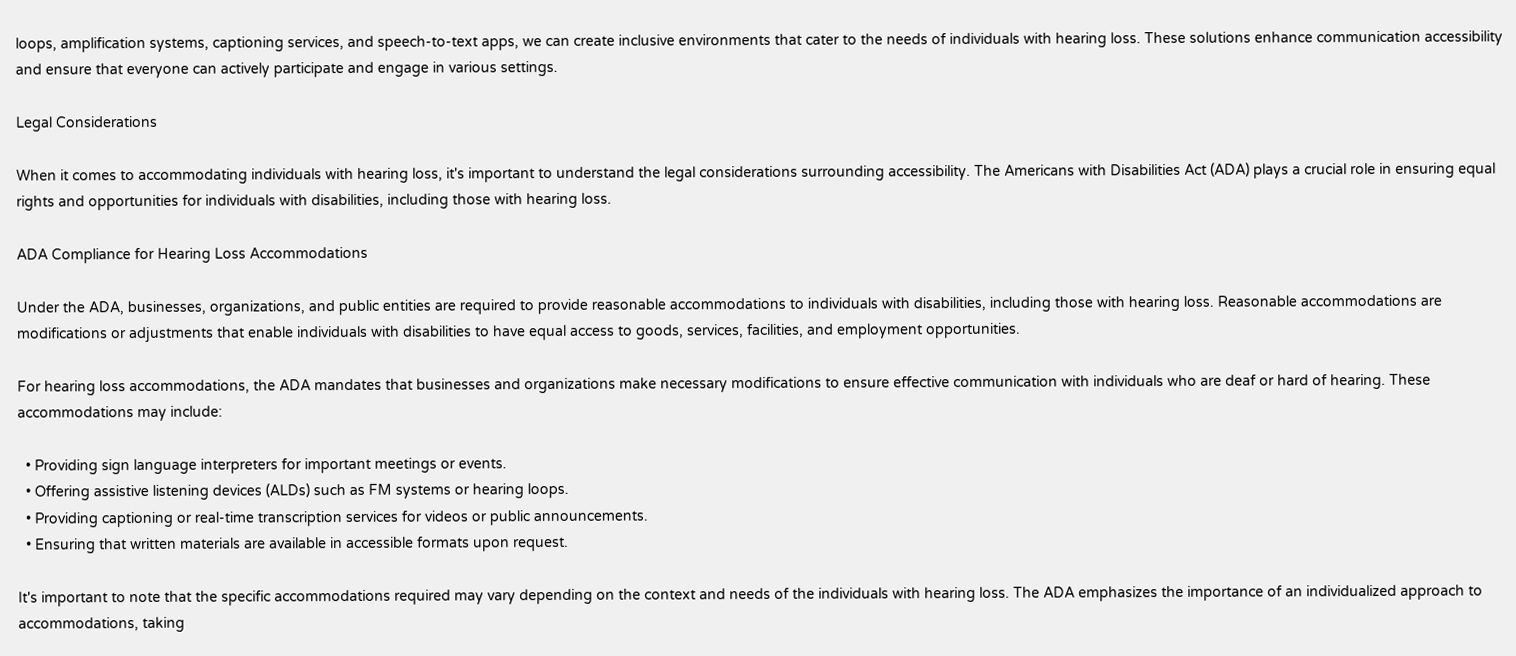loops, amplification systems, captioning services, and speech-to-text apps, we can create inclusive environments that cater to the needs of individuals with hearing loss. These solutions enhance communication accessibility and ensure that everyone can actively participate and engage in various settings.

Legal Considerations

When it comes to accommodating individuals with hearing loss, it's important to understand the legal considerations surrounding accessibility. The Americans with Disabilities Act (ADA) plays a crucial role in ensuring equal rights and opportunities for individuals with disabilities, including those with hearing loss.

ADA Compliance for Hearing Loss Accommodations

Under the ADA, businesses, organizations, and public entities are required to provide reasonable accommodations to individuals with disabilities, including those with hearing loss. Reasonable accommodations are modifications or adjustments that enable individuals with disabilities to have equal access to goods, services, facilities, and employment opportunities.

For hearing loss accommodations, the ADA mandates that businesses and organizations make necessary modifications to ensure effective communication with individuals who are deaf or hard of hearing. These accommodations may include:

  • Providing sign language interpreters for important meetings or events.
  • Offering assistive listening devices (ALDs) such as FM systems or hearing loops.
  • Providing captioning or real-time transcription services for videos or public announcements.
  • Ensuring that written materials are available in accessible formats upon request.

It's important to note that the specific accommodations required may vary depending on the context and needs of the individuals with hearing loss. The ADA emphasizes the importance of an individualized approach to accommodations, taking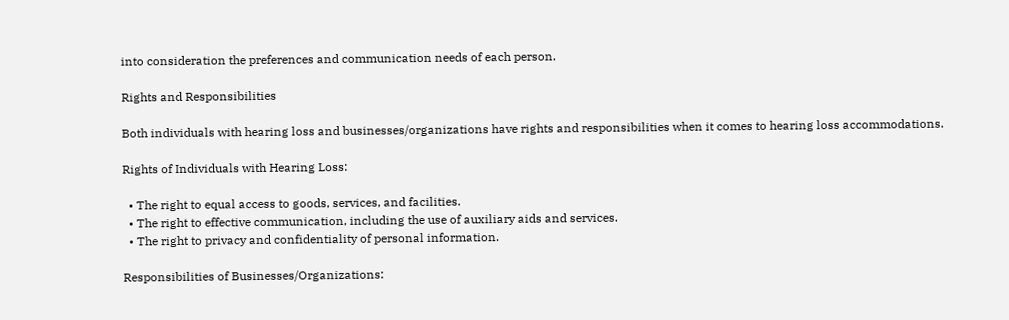into consideration the preferences and communication needs of each person.

Rights and Responsibilities

Both individuals with hearing loss and businesses/organizations have rights and responsibilities when it comes to hearing loss accommodations.

Rights of Individuals with Hearing Loss:

  • The right to equal access to goods, services, and facilities.
  • The right to effective communication, including the use of auxiliary aids and services.
  • The right to privacy and confidentiality of personal information.

Responsibilities of Businesses/Organizations: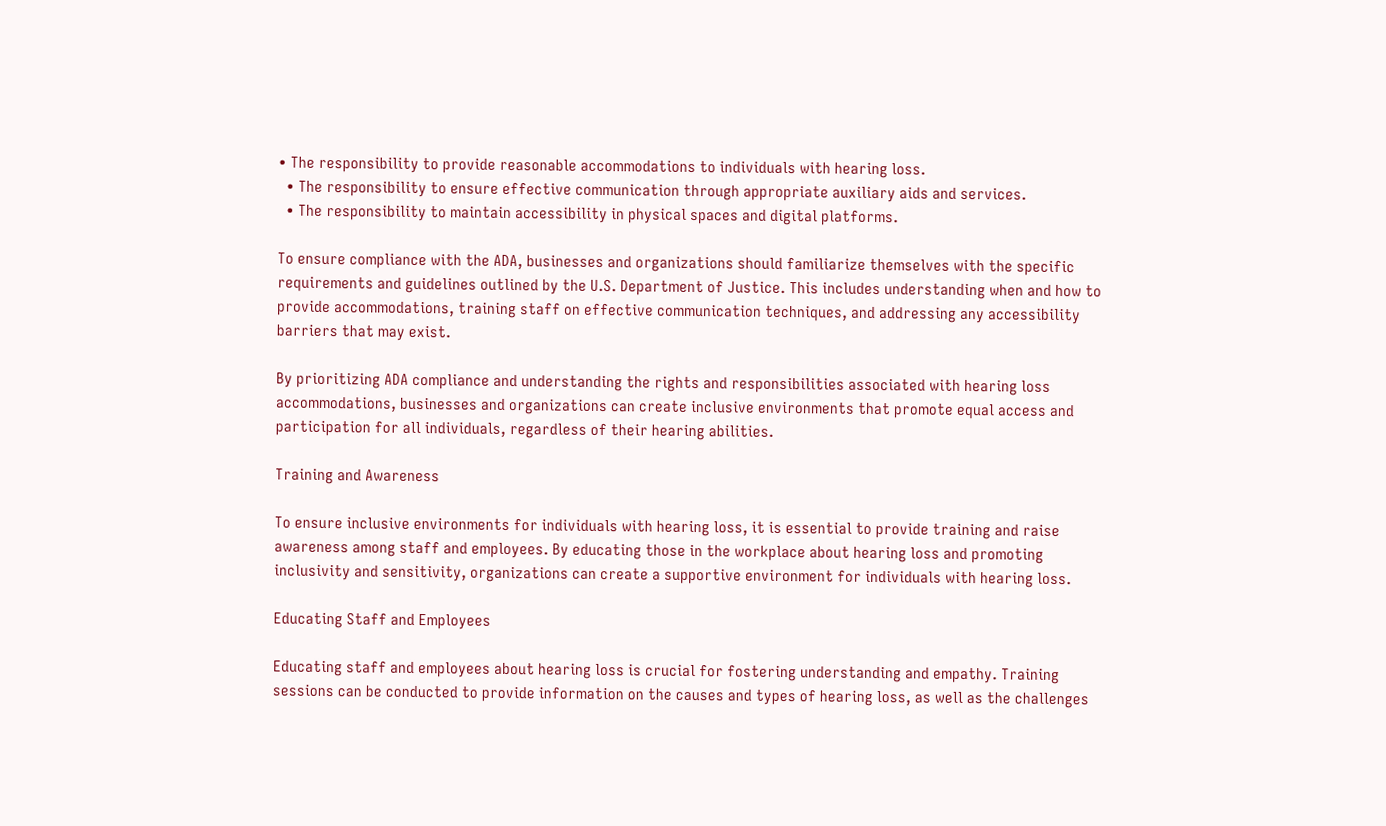• The responsibility to provide reasonable accommodations to individuals with hearing loss.
  • The responsibility to ensure effective communication through appropriate auxiliary aids and services.
  • The responsibility to maintain accessibility in physical spaces and digital platforms.

To ensure compliance with the ADA, businesses and organizations should familiarize themselves with the specific requirements and guidelines outlined by the U.S. Department of Justice. This includes understanding when and how to provide accommodations, training staff on effective communication techniques, and addressing any accessibility barriers that may exist.

By prioritizing ADA compliance and understanding the rights and responsibilities associated with hearing loss accommodations, businesses and organizations can create inclusive environments that promote equal access and participation for all individuals, regardless of their hearing abilities.

Training and Awareness

To ensure inclusive environments for individuals with hearing loss, it is essential to provide training and raise awareness among staff and employees. By educating those in the workplace about hearing loss and promoting inclusivity and sensitivity, organizations can create a supportive environment for individuals with hearing loss.

Educating Staff and Employees

Educating staff and employees about hearing loss is crucial for fostering understanding and empathy. Training sessions can be conducted to provide information on the causes and types of hearing loss, as well as the challenges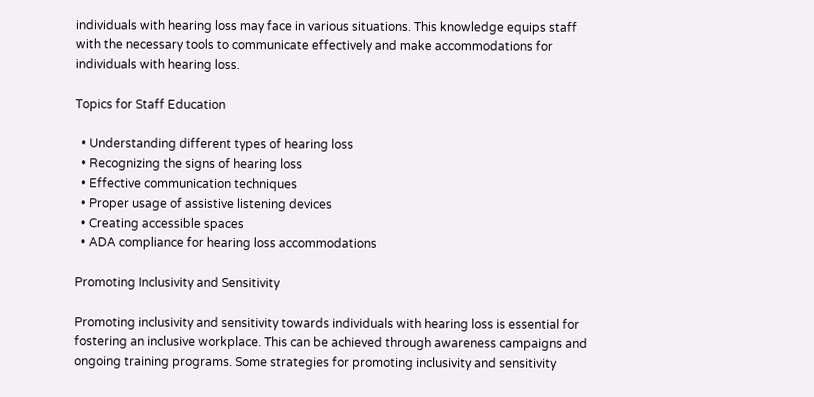individuals with hearing loss may face in various situations. This knowledge equips staff with the necessary tools to communicate effectively and make accommodations for individuals with hearing loss.

Topics for Staff Education

  • Understanding different types of hearing loss
  • Recognizing the signs of hearing loss
  • Effective communication techniques
  • Proper usage of assistive listening devices
  • Creating accessible spaces
  • ADA compliance for hearing loss accommodations

Promoting Inclusivity and Sensitivity

Promoting inclusivity and sensitivity towards individuals with hearing loss is essential for fostering an inclusive workplace. This can be achieved through awareness campaigns and ongoing training programs. Some strategies for promoting inclusivity and sensitivity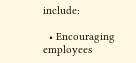include:

  • Encouraging employees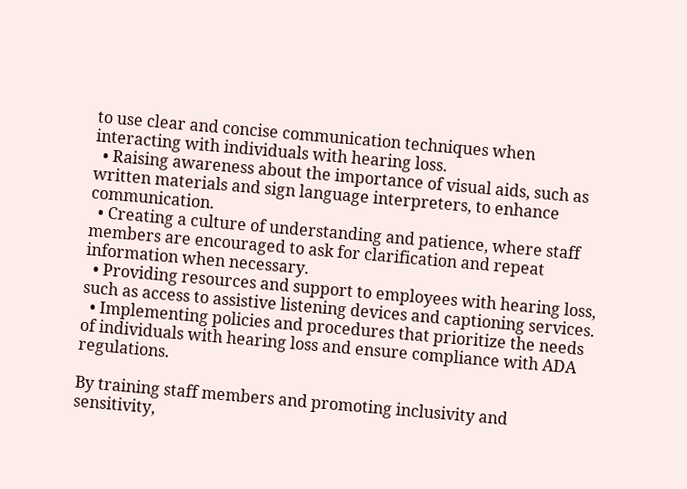to use clear and concise communication techniques when interacting with individuals with hearing loss.
  • Raising awareness about the importance of visual aids, such as written materials and sign language interpreters, to enhance communication.
  • Creating a culture of understanding and patience, where staff members are encouraged to ask for clarification and repeat information when necessary.
  • Providing resources and support to employees with hearing loss, such as access to assistive listening devices and captioning services.
  • Implementing policies and procedures that prioritize the needs of individuals with hearing loss and ensure compliance with ADA regulations.

By training staff members and promoting inclusivity and sensitivity,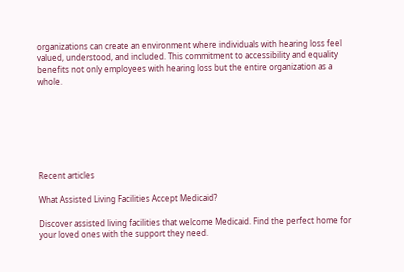organizations can create an environment where individuals with hearing loss feel valued, understood, and included. This commitment to accessibility and equality benefits not only employees with hearing loss but the entire organization as a whole.







Recent articles

What Assisted Living Facilities Accept Medicaid?

Discover assisted living facilities that welcome Medicaid. Find the perfect home for your loved ones with the support they need.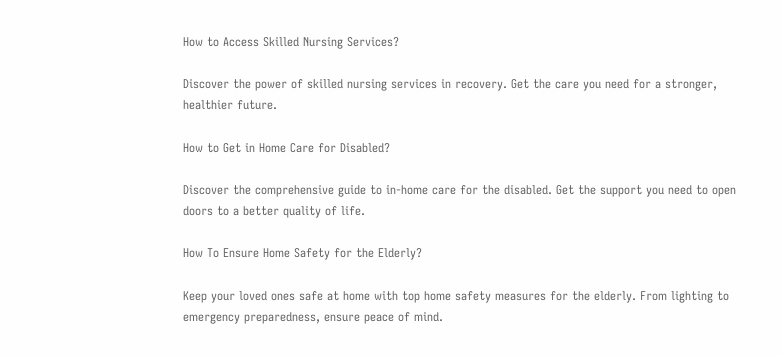How to Access Skilled Nursing Services?

Discover the power of skilled nursing services in recovery. Get the care you need for a stronger, healthier future.

How to Get in Home Care for Disabled?

Discover the comprehensive guide to in-home care for the disabled. Get the support you need to open doors to a better quality of life.

How To Ensure Home Safety for the Elderly?

Keep your loved ones safe at home with top home safety measures for the elderly. From lighting to emergency preparedness, ensure peace of mind.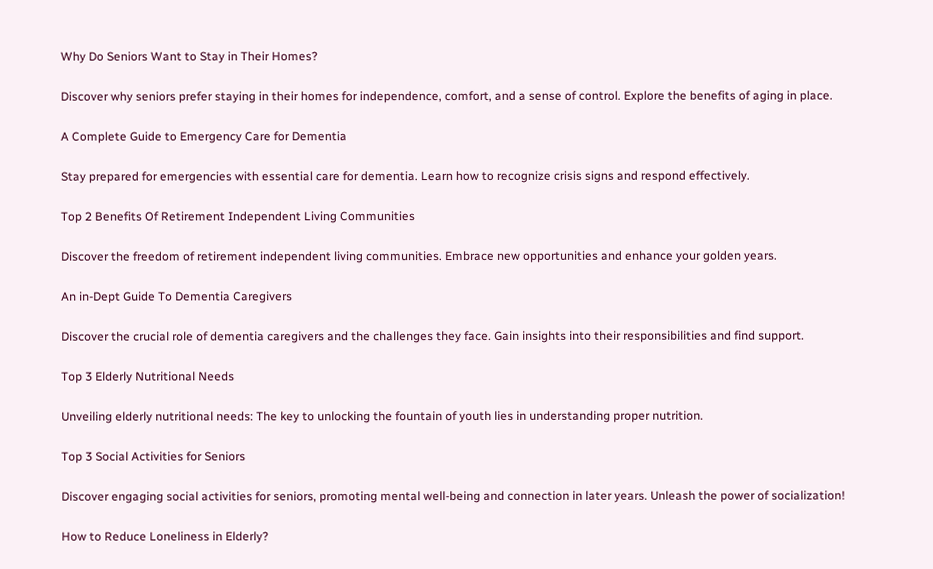Why Do Seniors Want to Stay in Their Homes?

Discover why seniors prefer staying in their homes for independence, comfort, and a sense of control. Explore the benefits of aging in place.

A Complete Guide to Emergency Care for Dementia

Stay prepared for emergencies with essential care for dementia. Learn how to recognize crisis signs and respond effectively.

Top 2 Benefits Of Retirement Independent Living Communities

Discover the freedom of retirement independent living communities. Embrace new opportunities and enhance your golden years.

An in-Dept Guide To Dementia Caregivers

Discover the crucial role of dementia caregivers and the challenges they face. Gain insights into their responsibilities and find support.

Top 3 Elderly Nutritional Needs

Unveiling elderly nutritional needs: The key to unlocking the fountain of youth lies in understanding proper nutrition.

Top 3 Social Activities for Seniors

Discover engaging social activities for seniors, promoting mental well-being and connection in later years. Unleash the power of socialization!

How to Reduce Loneliness in Elderly?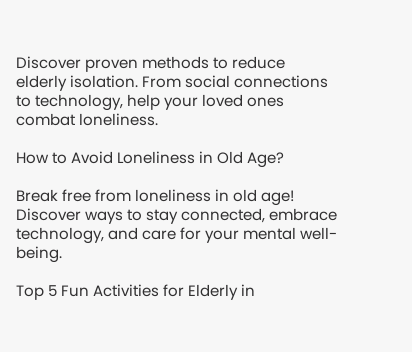Discover proven methods to reduce elderly isolation. From social connections to technology, help your loved ones combat loneliness.

How to Avoid Loneliness in Old Age?

Break free from loneliness in old age! Discover ways to stay connected, embrace technology, and care for your mental well-being.

Top 5 Fun Activities for Elderly in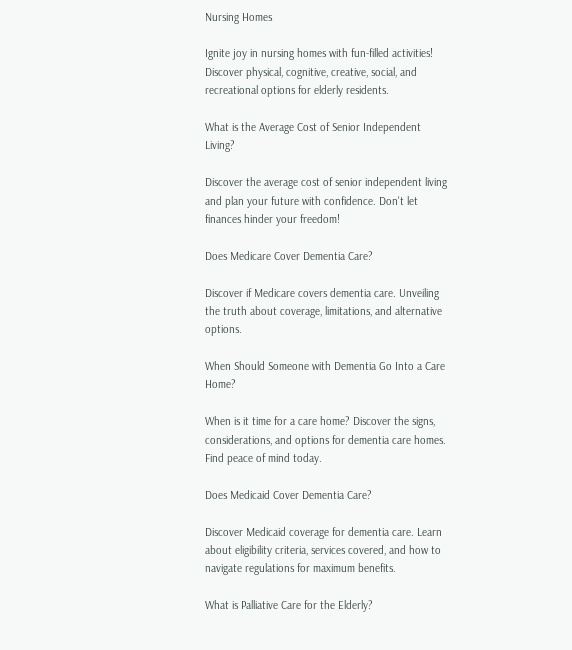Nursing Homes

Ignite joy in nursing homes with fun-filled activities! Discover physical, cognitive, creative, social, and recreational options for elderly residents.

What is the Average Cost of Senior Independent Living?

Discover the average cost of senior independent living and plan your future with confidence. Don't let finances hinder your freedom!

Does Medicare Cover Dementia Care?

Discover if Medicare covers dementia care. Unveiling the truth about coverage, limitations, and alternative options.

When Should Someone with Dementia Go Into a Care Home?

When is it time for a care home? Discover the signs, considerations, and options for dementia care homes. Find peace of mind today.

Does Medicaid Cover Dementia Care?

Discover Medicaid coverage for dementia care. Learn about eligibility criteria, services covered, and how to navigate regulations for maximum benefits.

What is Palliative Care for the Elderly?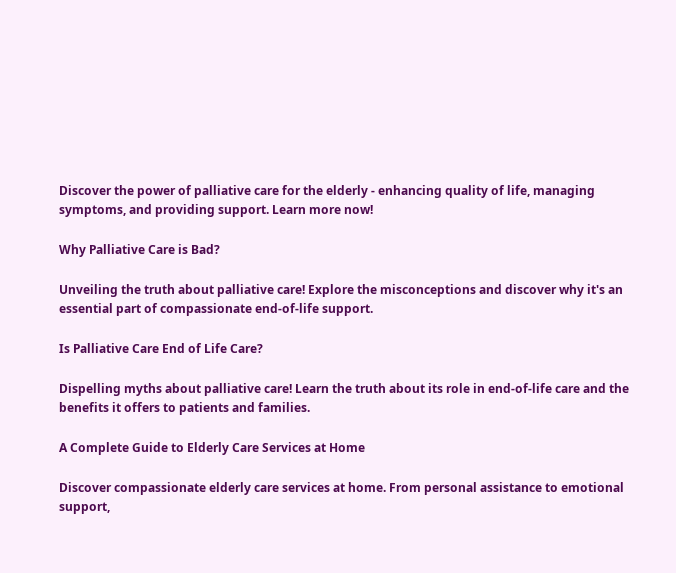Discover the power of palliative care for the elderly - enhancing quality of life, managing symptoms, and providing support. Learn more now!

Why Palliative Care is Bad?

Unveiling the truth about palliative care! Explore the misconceptions and discover why it's an essential part of compassionate end-of-life support.

Is Palliative Care End of Life Care?

Dispelling myths about palliative care! Learn the truth about its role in end-of-life care and the benefits it offers to patients and families.

A Complete Guide to Elderly Care Services at Home

Discover compassionate elderly care services at home. From personal assistance to emotional support,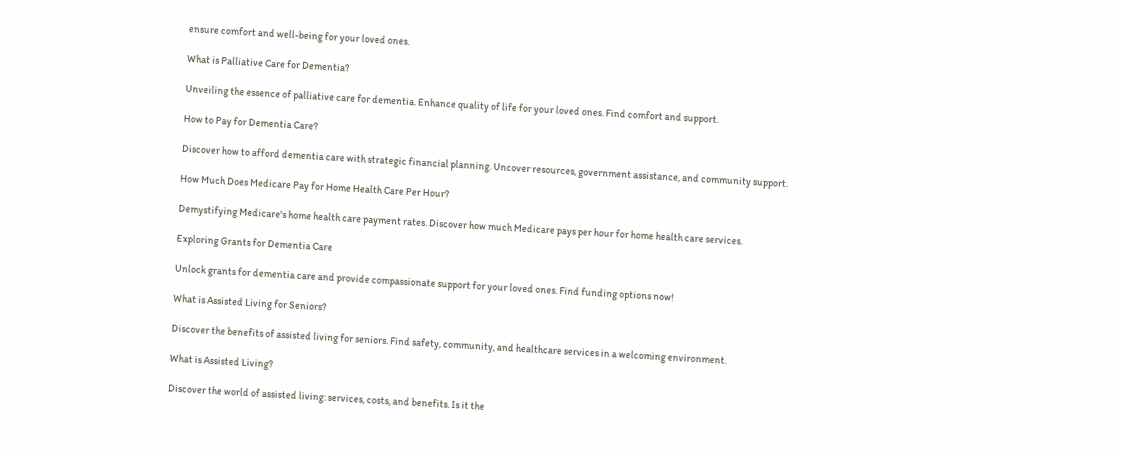ensure comfort and well-being for your loved ones.

What is Palliative Care for Dementia?

Unveiling the essence of palliative care for dementia. Enhance quality of life for your loved ones. Find comfort and support.

How to Pay for Dementia Care?

Discover how to afford dementia care with strategic financial planning. Uncover resources, government assistance, and community support.

How Much Does Medicare Pay for Home Health Care Per Hour?

Demystifying Medicare's home health care payment rates. Discover how much Medicare pays per hour for home health care services.

Exploring Grants for Dementia Care

Unlock grants for dementia care and provide compassionate support for your loved ones. Find funding options now!

What is Assisted Living for Seniors?

Discover the benefits of assisted living for seniors. Find safety, community, and healthcare services in a welcoming environment.

What is Assisted Living?

Discover the world of assisted living: services, costs, and benefits. Is it the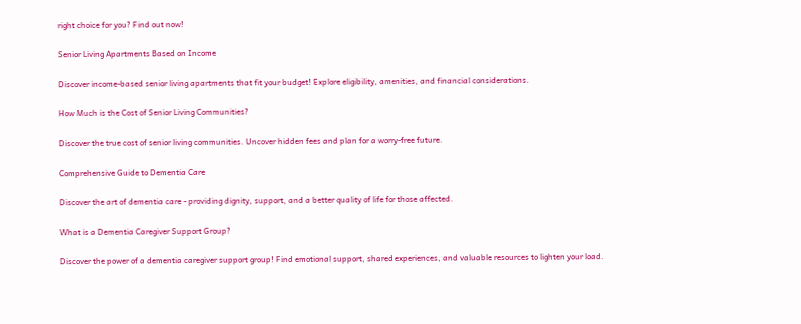right choice for you? Find out now!

Senior Living Apartments Based on Income

Discover income-based senior living apartments that fit your budget! Explore eligibility, amenities, and financial considerations.

How Much is the Cost of Senior Living Communities?

Discover the true cost of senior living communities. Uncover hidden fees and plan for a worry-free future.

Comprehensive Guide to Dementia Care

Discover the art of dementia care - providing dignity, support, and a better quality of life for those affected.

What is a Dementia Caregiver Support Group?

Discover the power of a dementia caregiver support group! Find emotional support, shared experiences, and valuable resources to lighten your load.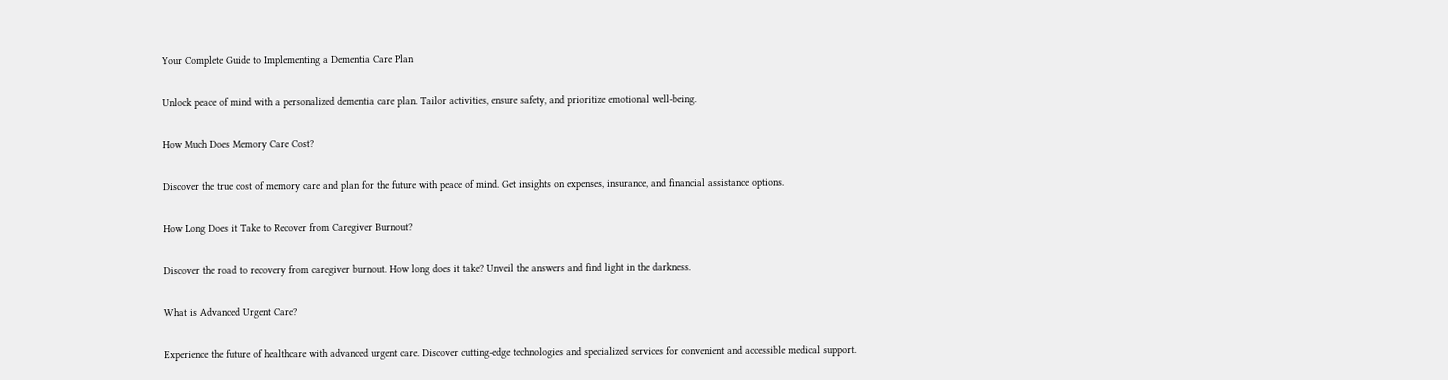Your Complete Guide to Implementing a Dementia Care Plan

Unlock peace of mind with a personalized dementia care plan. Tailor activities, ensure safety, and prioritize emotional well-being.

How Much Does Memory Care Cost?

Discover the true cost of memory care and plan for the future with peace of mind. Get insights on expenses, insurance, and financial assistance options.

How Long Does it Take to Recover from Caregiver Burnout?

Discover the road to recovery from caregiver burnout. How long does it take? Unveil the answers and find light in the darkness.

What is Advanced Urgent Care?

Experience the future of healthcare with advanced urgent care. Discover cutting-edge technologies and specialized services for convenient and accessible medical support.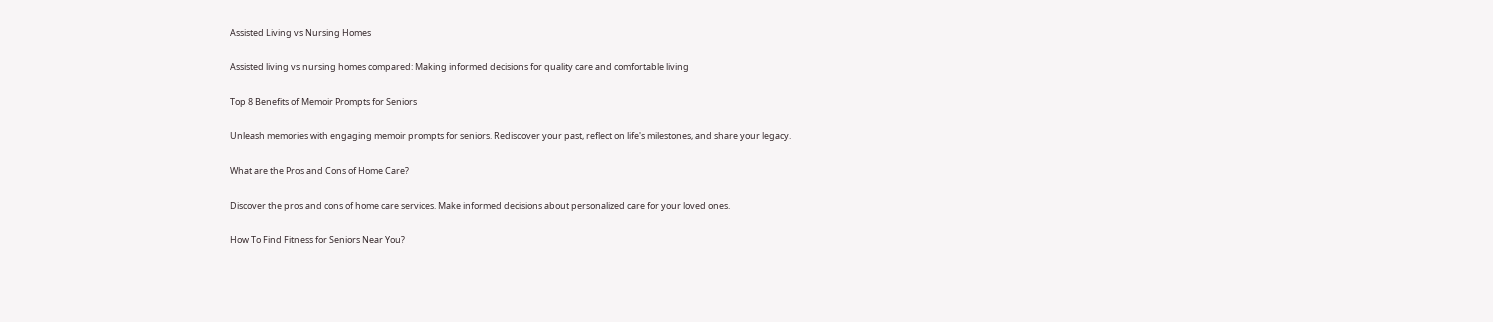Assisted Living vs Nursing Homes

Assisted living vs nursing homes compared: Making informed decisions for quality care and comfortable living

Top 8 Benefits of Memoir Prompts for Seniors

Unleash memories with engaging memoir prompts for seniors. Rediscover your past, reflect on life's milestones, and share your legacy.

What are the Pros and Cons of Home Care?

Discover the pros and cons of home care services. Make informed decisions about personalized care for your loved ones.

How To Find Fitness for Seniors Near You?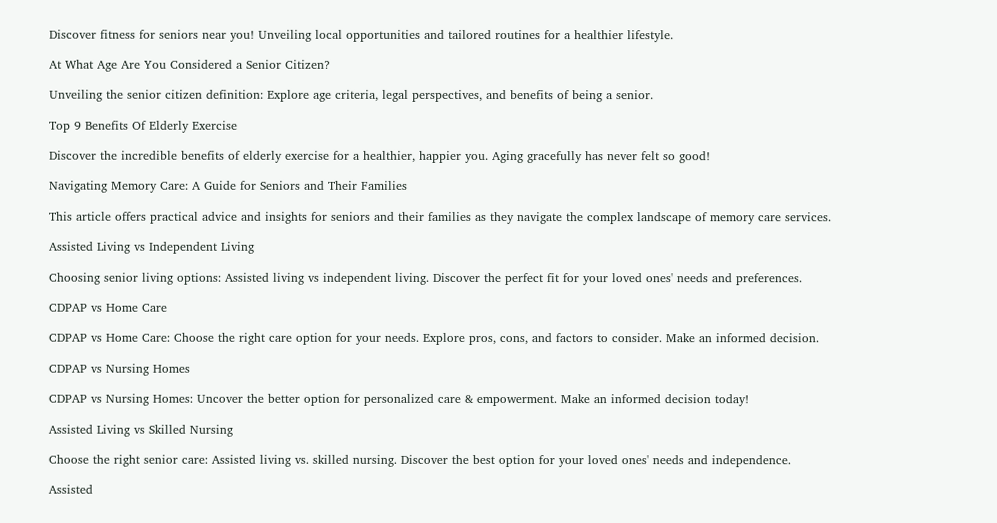Discover fitness for seniors near you! Unveiling local opportunities and tailored routines for a healthier lifestyle.

At What Age Are You Considered a Senior Citizen?

Unveiling the senior citizen definition: Explore age criteria, legal perspectives, and benefits of being a senior.

Top 9 Benefits Of Elderly Exercise

Discover the incredible benefits of elderly exercise for a healthier, happier you. Aging gracefully has never felt so good!

Navigating Memory Care: A Guide for Seniors and Their Families

This article offers practical advice and insights for seniors and their families as they navigate the complex landscape of memory care services.

Assisted Living vs Independent Living

Choosing senior living options: Assisted living vs independent living. Discover the perfect fit for your loved ones' needs and preferences.

CDPAP vs Home Care

CDPAP vs Home Care: Choose the right care option for your needs. Explore pros, cons, and factors to consider. Make an informed decision.

CDPAP vs Nursing Homes

CDPAP vs Nursing Homes: Uncover the better option for personalized care & empowerment. Make an informed decision today!

Assisted Living vs Skilled Nursing

Choose the right senior care: Assisted living vs. skilled nursing. Discover the best option for your loved ones' needs and independence.

Assisted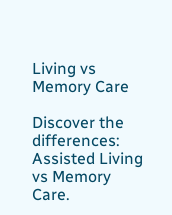Living vs Memory Care

Discover the differences: Assisted Living vs Memory Care.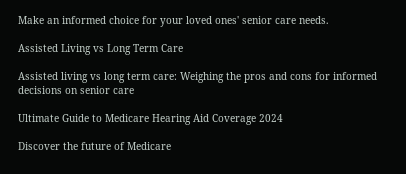Make an informed choice for your loved ones' senior care needs.

Assisted Living vs Long Term Care

Assisted living vs long term care: Weighing the pros and cons for informed decisions on senior care

Ultimate Guide to Medicare Hearing Aid Coverage 2024

Discover the future of Medicare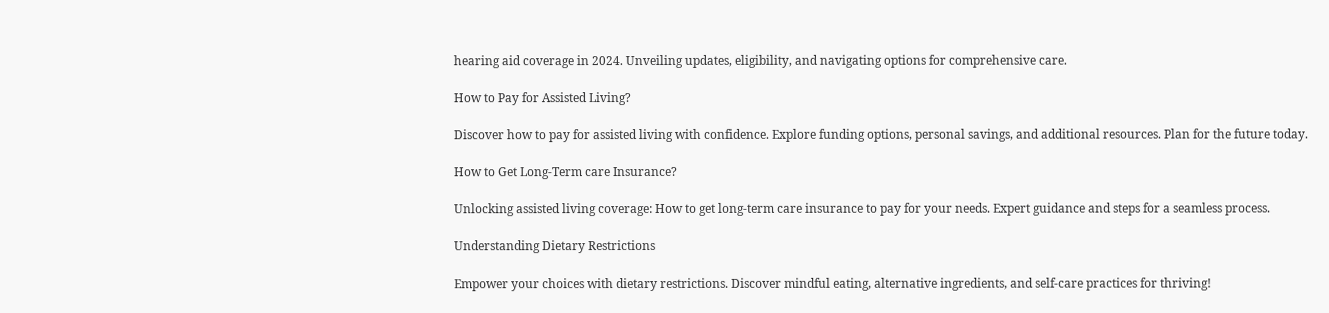hearing aid coverage in 2024. Unveiling updates, eligibility, and navigating options for comprehensive care.

How to Pay for Assisted Living?

Discover how to pay for assisted living with confidence. Explore funding options, personal savings, and additional resources. Plan for the future today.

How to Get Long-Term care Insurance?

Unlocking assisted living coverage: How to get long-term care insurance to pay for your needs. Expert guidance and steps for a seamless process.

Understanding Dietary Restrictions

Empower your choices with dietary restrictions. Discover mindful eating, alternative ingredients, and self-care practices for thriving!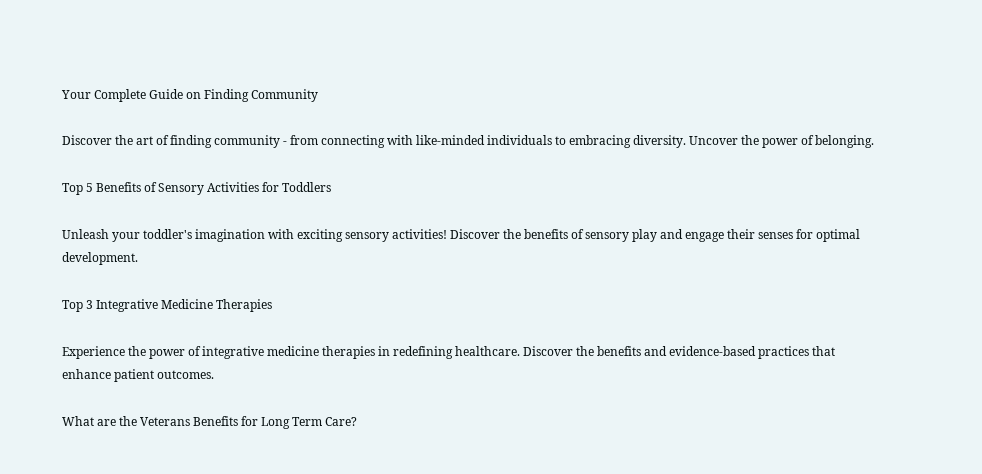Your Complete Guide on Finding Community

Discover the art of finding community - from connecting with like-minded individuals to embracing diversity. Uncover the power of belonging.

Top 5 Benefits of Sensory Activities for Toddlers

Unleash your toddler's imagination with exciting sensory activities! Discover the benefits of sensory play and engage their senses for optimal development.

Top 3 Integrative Medicine Therapies

Experience the power of integrative medicine therapies in redefining healthcare. Discover the benefits and evidence-based practices that enhance patient outcomes.

What are the Veterans Benefits for Long Term Care?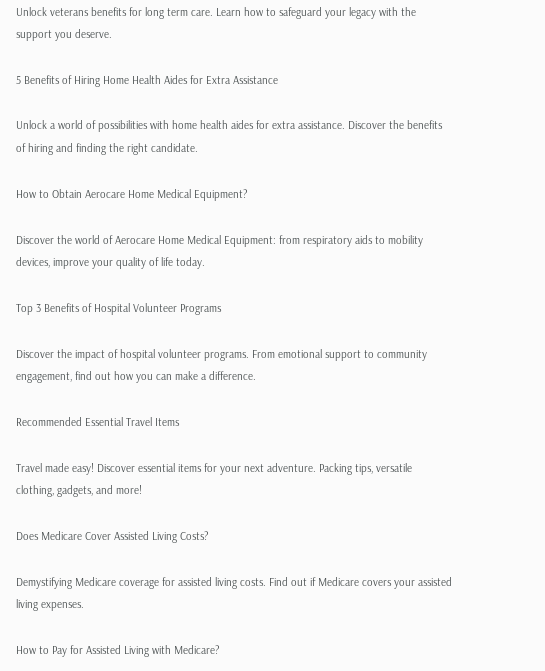Unlock veterans benefits for long term care. Learn how to safeguard your legacy with the support you deserve.

5 Benefits of Hiring Home Health Aides for Extra Assistance

Unlock a world of possibilities with home health aides for extra assistance. Discover the benefits of hiring and finding the right candidate.

How to Obtain Aerocare Home Medical Equipment?

Discover the world of Aerocare Home Medical Equipment: from respiratory aids to mobility devices, improve your quality of life today.

Top 3 Benefits of Hospital Volunteer Programs

Discover the impact of hospital volunteer programs. From emotional support to community engagement, find out how you can make a difference.

Recommended Essential Travel Items

Travel made easy! Discover essential items for your next adventure. Packing tips, versatile clothing, gadgets, and more!

Does Medicare Cover Assisted Living Costs?

Demystifying Medicare coverage for assisted living costs. Find out if Medicare covers your assisted living expenses.

How to Pay for Assisted Living with Medicare?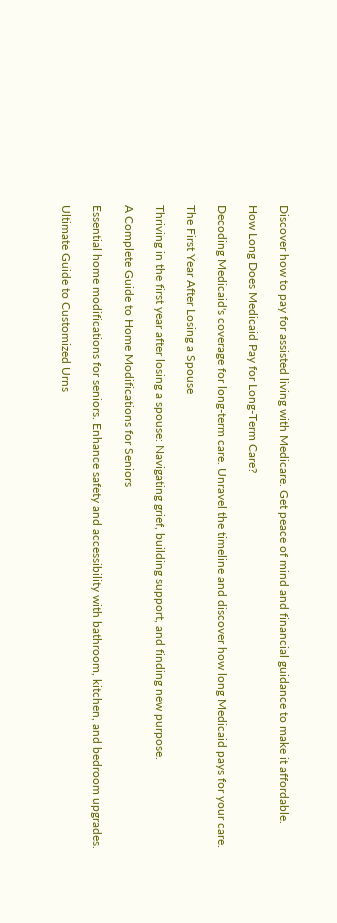Discover how to pay for assisted living with Medicare. Get peace of mind and financial guidance to make it affordable.

How Long Does Medicaid Pay for Long-Term Care?

Decoding Medicaid's coverage for long-term care. Unravel the timeline and discover how long Medicaid pays for your care.

The First Year After Losing a Spouse

Thriving in the first year after losing a spouse: Navigating grief, building support, and finding new purpose.

A Complete Guide to Home Modifications for Seniors

Essential home modifications for seniors. Enhance safety and accessibility with bathroom, kitchen, and bedroom upgrades.

Ultimate Guide to Customized Urns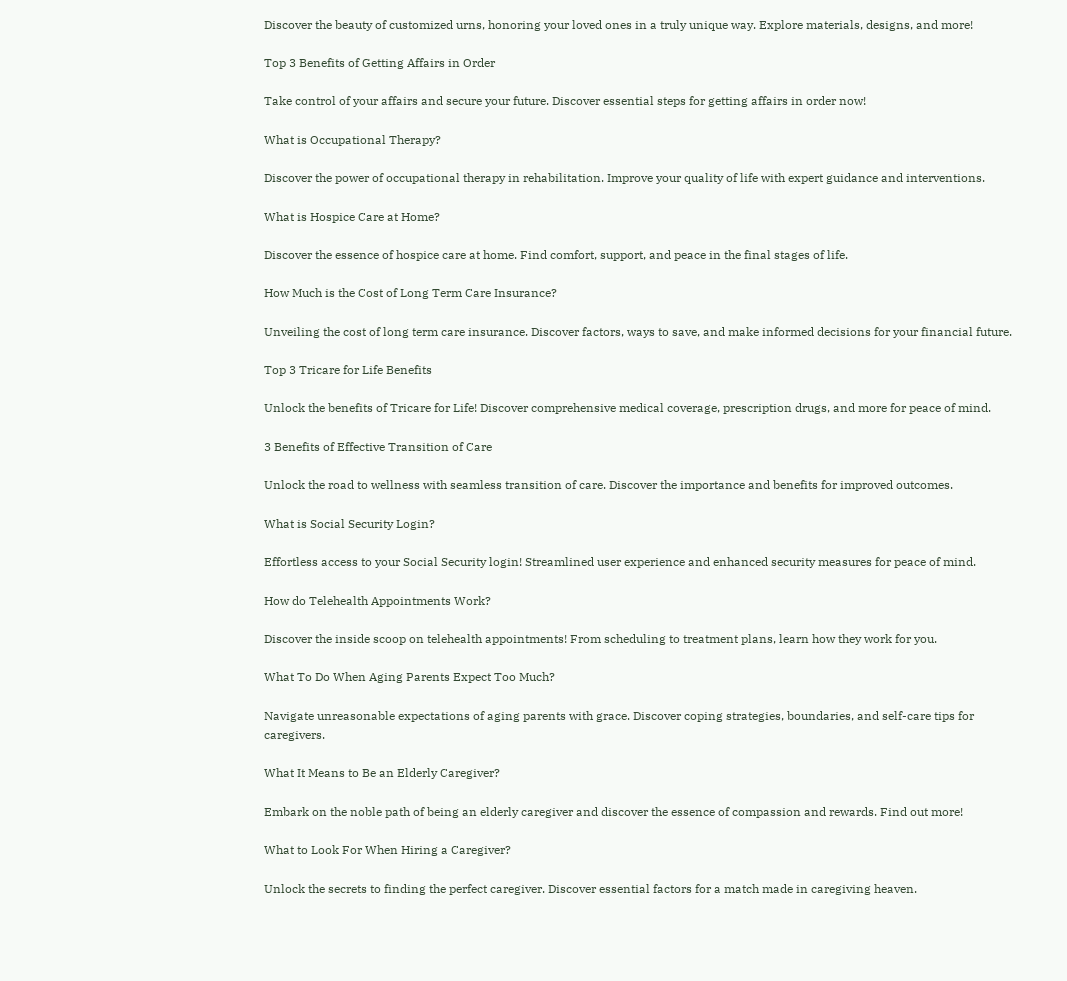Discover the beauty of customized urns, honoring your loved ones in a truly unique way. Explore materials, designs, and more!

Top 3 Benefits of Getting Affairs in Order

Take control of your affairs and secure your future. Discover essential steps for getting affairs in order now!

What is Occupational Therapy?

Discover the power of occupational therapy in rehabilitation. Improve your quality of life with expert guidance and interventions.

What is Hospice Care at Home?

Discover the essence of hospice care at home. Find comfort, support, and peace in the final stages of life.

How Much is the Cost of Long Term Care Insurance?

Unveiling the cost of long term care insurance. Discover factors, ways to save, and make informed decisions for your financial future.

Top 3 Tricare for Life Benefits

Unlock the benefits of Tricare for Life! Discover comprehensive medical coverage, prescription drugs, and more for peace of mind.

3 Benefits of Effective Transition of Care

Unlock the road to wellness with seamless transition of care. Discover the importance and benefits for improved outcomes.

What is Social Security Login?

Effortless access to your Social Security login! Streamlined user experience and enhanced security measures for peace of mind.

How do Telehealth Appointments Work?

Discover the inside scoop on telehealth appointments! From scheduling to treatment plans, learn how they work for you.

What To Do When Aging Parents Expect Too Much?

Navigate unreasonable expectations of aging parents with grace. Discover coping strategies, boundaries, and self-care tips for caregivers.

What It Means to Be an Elderly Caregiver?

Embark on the noble path of being an elderly caregiver and discover the essence of compassion and rewards. Find out more!

What to Look For When Hiring a Caregiver?

Unlock the secrets to finding the perfect caregiver. Discover essential factors for a match made in caregiving heaven.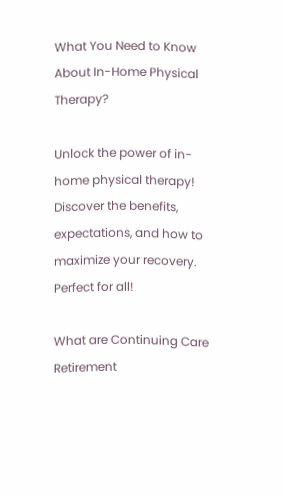What You Need to Know About In-Home Physical Therapy?

Unlock the power of in-home physical therapy! Discover the benefits, expectations, and how to maximize your recovery. Perfect for all!

What are Continuing Care Retirement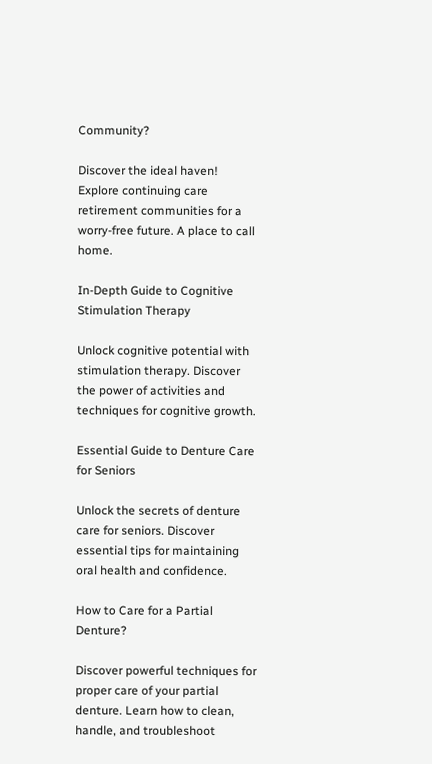Community?

Discover the ideal haven! Explore continuing care retirement communities for a worry-free future. A place to call home.

In-Depth Guide to Cognitive Stimulation Therapy

Unlock cognitive potential with stimulation therapy. Discover the power of activities and techniques for cognitive growth.

Essential Guide to Denture Care for Seniors

Unlock the secrets of denture care for seniors. Discover essential tips for maintaining oral health and confidence.

How to Care for a Partial Denture?

Discover powerful techniques for proper care of your partial denture. Learn how to clean, handle, and troubleshoot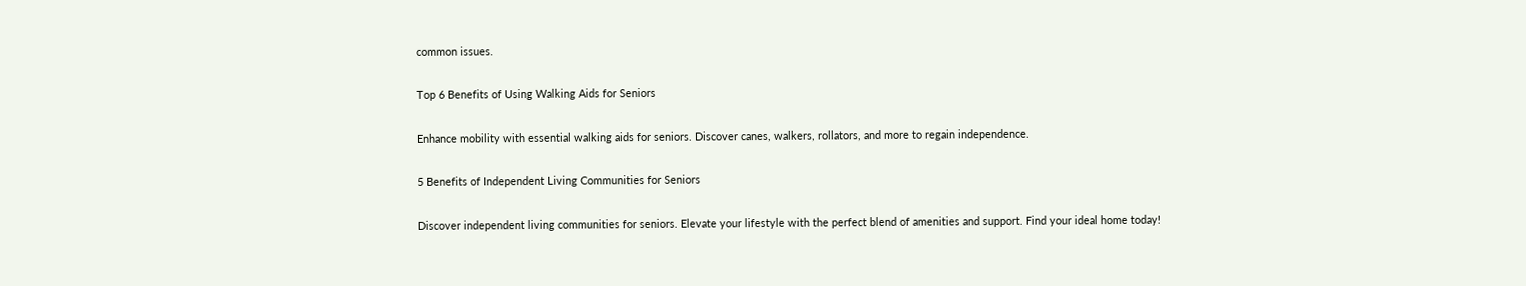common issues.

Top 6 Benefits of Using Walking Aids for Seniors

Enhance mobility with essential walking aids for seniors. Discover canes, walkers, rollators, and more to regain independence.

5 Benefits of Independent Living Communities for Seniors

Discover independent living communities for seniors. Elevate your lifestyle with the perfect blend of amenities and support. Find your ideal home today!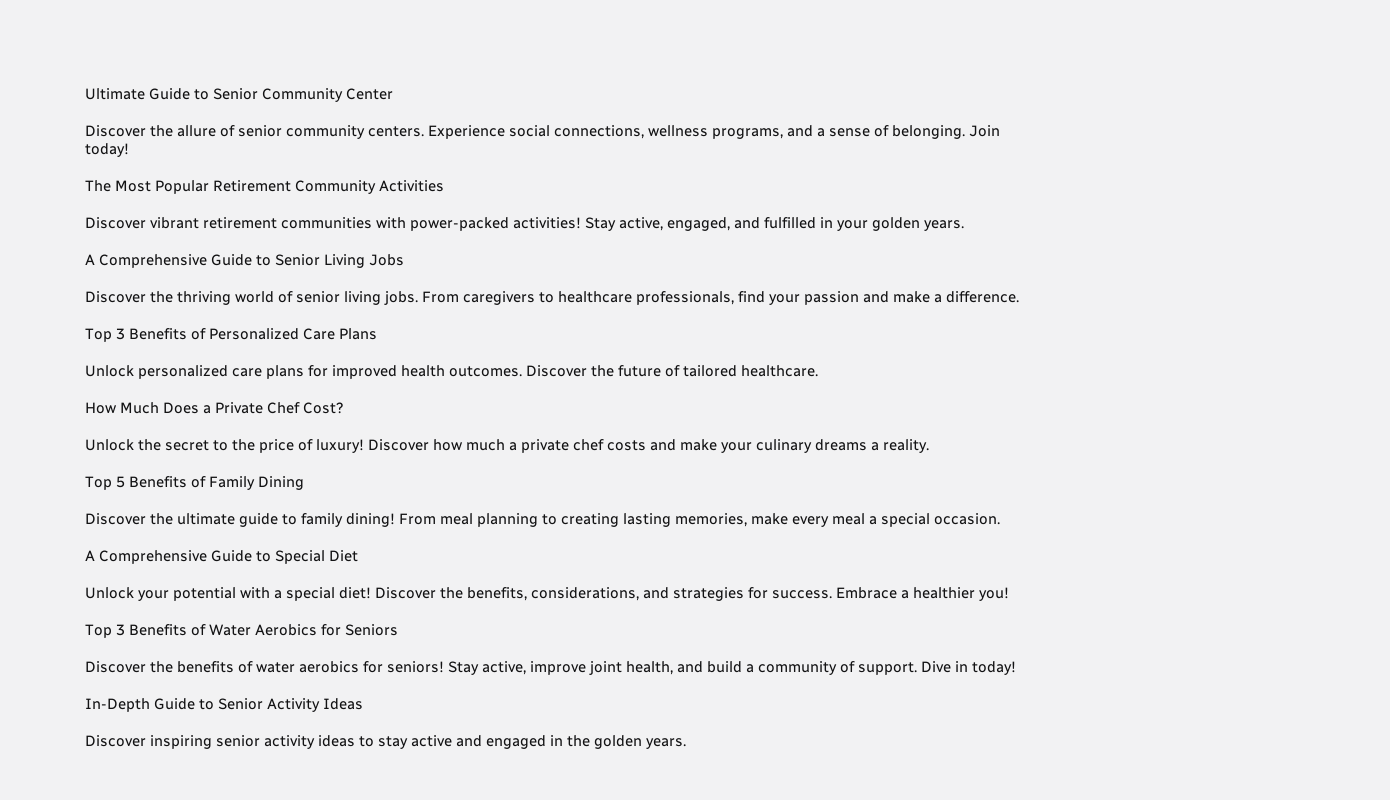Ultimate Guide to Senior Community Center

Discover the allure of senior community centers. Experience social connections, wellness programs, and a sense of belonging. Join today!

The Most Popular Retirement Community Activities

Discover vibrant retirement communities with power-packed activities! Stay active, engaged, and fulfilled in your golden years.

A Comprehensive Guide to Senior Living Jobs

Discover the thriving world of senior living jobs. From caregivers to healthcare professionals, find your passion and make a difference.

Top 3 Benefits of Personalized Care Plans

Unlock personalized care plans for improved health outcomes. Discover the future of tailored healthcare.

How Much Does a Private Chef Cost?

Unlock the secret to the price of luxury! Discover how much a private chef costs and make your culinary dreams a reality.

Top 5 Benefits of Family Dining

Discover the ultimate guide to family dining! From meal planning to creating lasting memories, make every meal a special occasion.

A Comprehensive Guide to Special Diet

Unlock your potential with a special diet! Discover the benefits, considerations, and strategies for success. Embrace a healthier you!

Top 3 Benefits of Water Aerobics for Seniors

Discover the benefits of water aerobics for seniors! Stay active, improve joint health, and build a community of support. Dive in today!

In-Depth Guide to Senior Activity Ideas

Discover inspiring senior activity ideas to stay active and engaged in the golden years.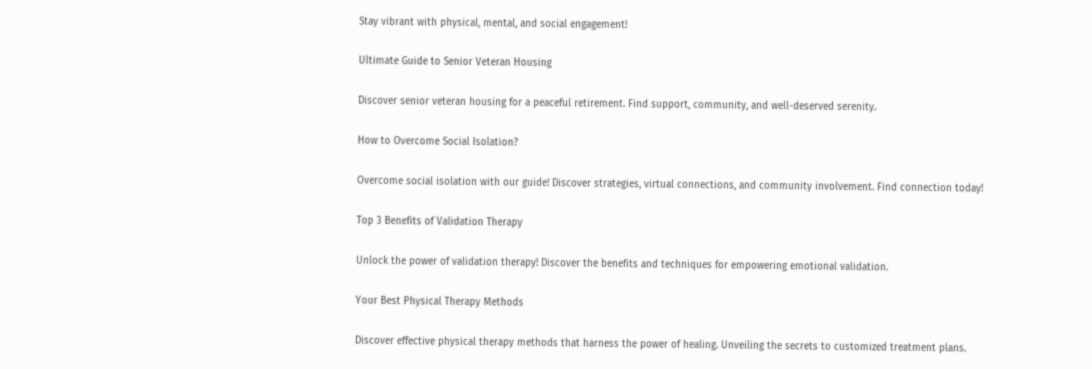Stay vibrant with physical, mental, and social engagement!

Ultimate Guide to Senior Veteran Housing

Discover senior veteran housing for a peaceful retirement. Find support, community, and well-deserved serenity.

How to Overcome Social Isolation?

Overcome social isolation with our guide! Discover strategies, virtual connections, and community involvement. Find connection today!

Top 3 Benefits of Validation Therapy

Unlock the power of validation therapy! Discover the benefits and techniques for empowering emotional validation.

Your Best Physical Therapy Methods

Discover effective physical therapy methods that harness the power of healing. Unveiling the secrets to customized treatment plans.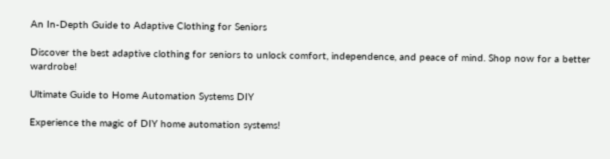An In-Depth Guide to Adaptive Clothing for Seniors

Discover the best adaptive clothing for seniors to unlock comfort, independence, and peace of mind. Shop now for a better wardrobe!

Ultimate Guide to Home Automation Systems DIY

Experience the magic of DIY home automation systems!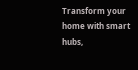Transform your home with smart hubs,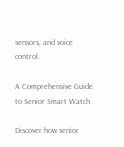sensors, and voice control.

A Comprehensive Guide to Senior Smart Watch

Discover how senior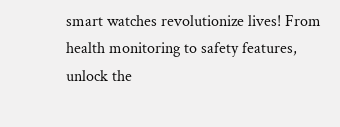smart watches revolutionize lives! From health monitoring to safety features, unlock the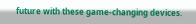future with these game-changing devices.